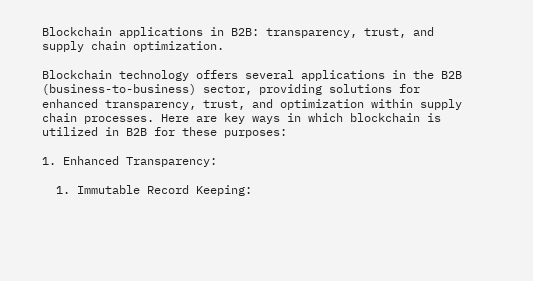Blockchain applications in B2B: transparency, trust, and supply chain optimization.

Blockchain technology offers several applications in the B2B (business-to-business) sector, providing solutions for enhanced transparency, trust, and optimization within supply chain processes. Here are key ways in which blockchain is utilized in B2B for these purposes:

1. Enhanced Transparency:

  1. Immutable Record Keeping: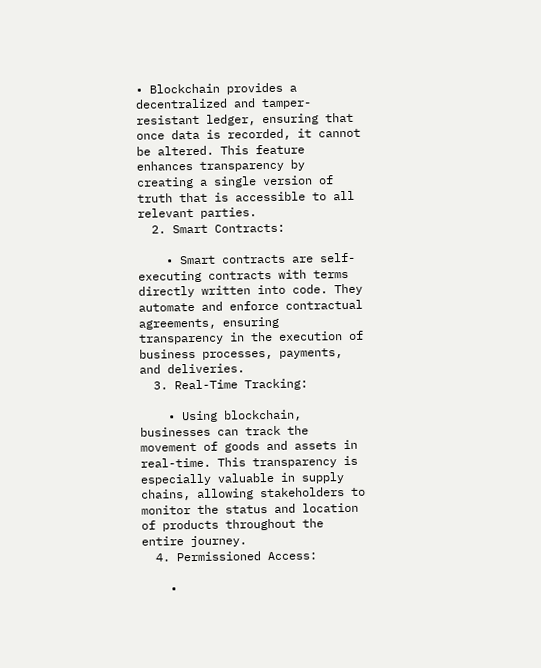• Blockchain provides a decentralized and tamper-resistant ledger, ensuring that once data is recorded, it cannot be altered. This feature enhances transparency by creating a single version of truth that is accessible to all relevant parties.
  2. Smart Contracts:

    • Smart contracts are self-executing contracts with terms directly written into code. They automate and enforce contractual agreements, ensuring transparency in the execution of business processes, payments, and deliveries.
  3. Real-Time Tracking:

    • Using blockchain, businesses can track the movement of goods and assets in real-time. This transparency is especially valuable in supply chains, allowing stakeholders to monitor the status and location of products throughout the entire journey.
  4. Permissioned Access:

    •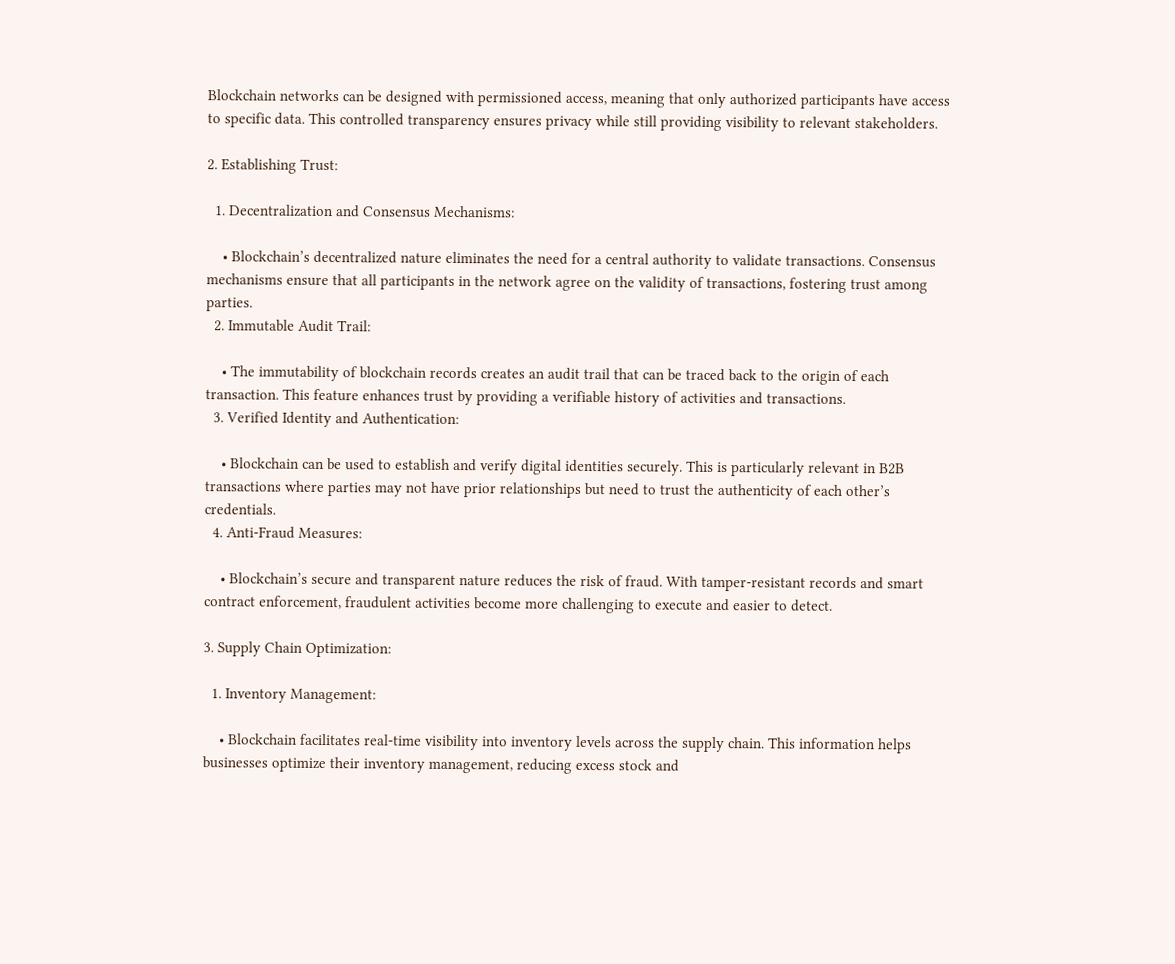Blockchain networks can be designed with permissioned access, meaning that only authorized participants have access to specific data. This controlled transparency ensures privacy while still providing visibility to relevant stakeholders.

2. Establishing Trust:

  1. Decentralization and Consensus Mechanisms:

    • Blockchain’s decentralized nature eliminates the need for a central authority to validate transactions. Consensus mechanisms ensure that all participants in the network agree on the validity of transactions, fostering trust among parties.
  2. Immutable Audit Trail:

    • The immutability of blockchain records creates an audit trail that can be traced back to the origin of each transaction. This feature enhances trust by providing a verifiable history of activities and transactions.
  3. Verified Identity and Authentication:

    • Blockchain can be used to establish and verify digital identities securely. This is particularly relevant in B2B transactions where parties may not have prior relationships but need to trust the authenticity of each other’s credentials.
  4. Anti-Fraud Measures:

    • Blockchain’s secure and transparent nature reduces the risk of fraud. With tamper-resistant records and smart contract enforcement, fraudulent activities become more challenging to execute and easier to detect.

3. Supply Chain Optimization:

  1. Inventory Management:

    • Blockchain facilitates real-time visibility into inventory levels across the supply chain. This information helps businesses optimize their inventory management, reducing excess stock and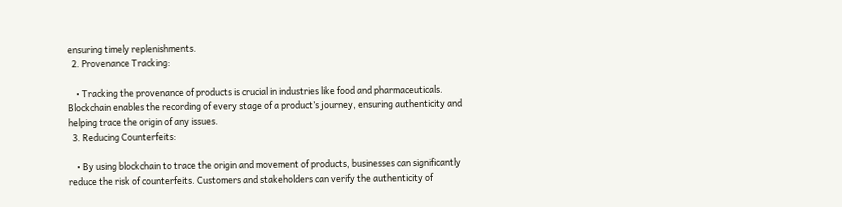ensuring timely replenishments.
  2. Provenance Tracking:

    • Tracking the provenance of products is crucial in industries like food and pharmaceuticals. Blockchain enables the recording of every stage of a product’s journey, ensuring authenticity and helping trace the origin of any issues.
  3. Reducing Counterfeits:

    • By using blockchain to trace the origin and movement of products, businesses can significantly reduce the risk of counterfeits. Customers and stakeholders can verify the authenticity of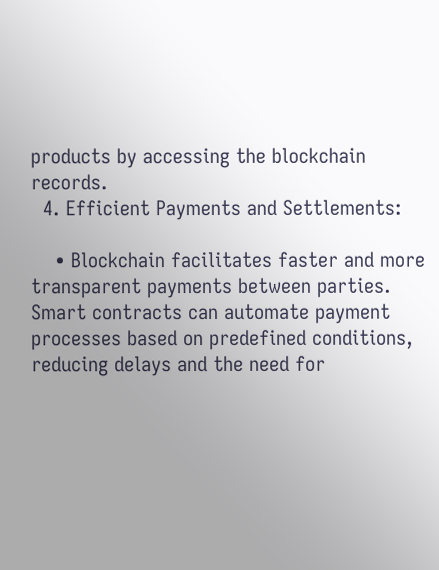products by accessing the blockchain records.
  4. Efficient Payments and Settlements:

    • Blockchain facilitates faster and more transparent payments between parties. Smart contracts can automate payment processes based on predefined conditions, reducing delays and the need for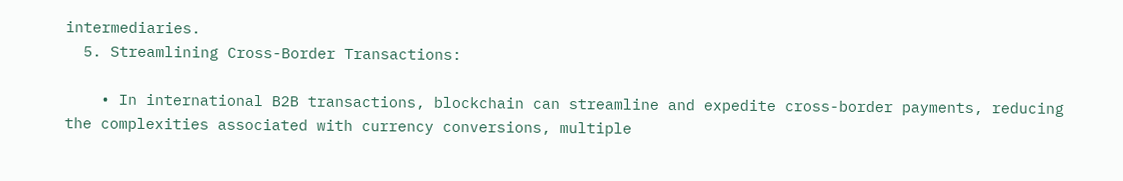intermediaries.
  5. Streamlining Cross-Border Transactions:

    • In international B2B transactions, blockchain can streamline and expedite cross-border payments, reducing the complexities associated with currency conversions, multiple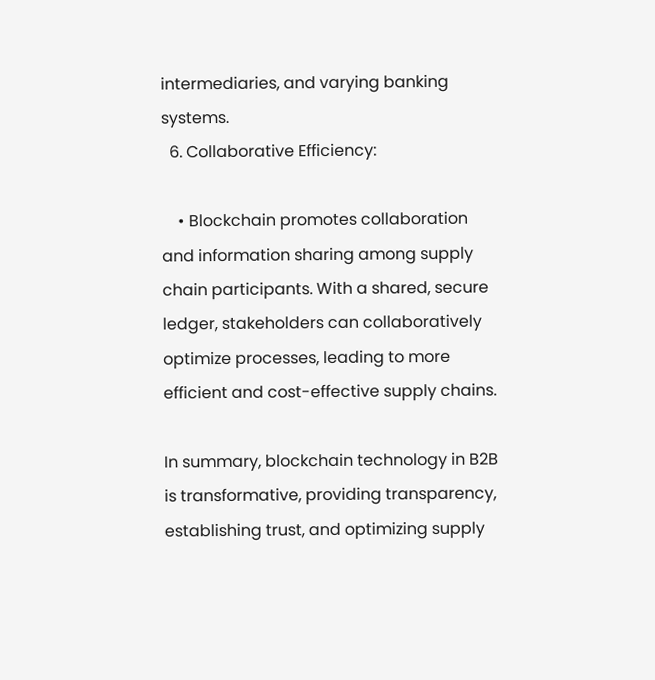intermediaries, and varying banking systems.
  6. Collaborative Efficiency:

    • Blockchain promotes collaboration and information sharing among supply chain participants. With a shared, secure ledger, stakeholders can collaboratively optimize processes, leading to more efficient and cost-effective supply chains.

In summary, blockchain technology in B2B is transformative, providing transparency, establishing trust, and optimizing supply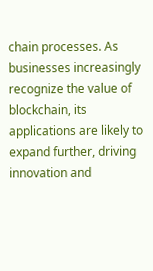chain processes. As businesses increasingly recognize the value of blockchain, its applications are likely to expand further, driving innovation and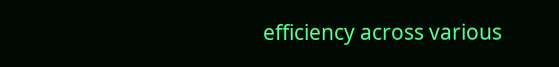efficiency across various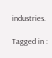industries.

Tagged in :